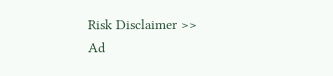Risk Disclaimer >>
Ad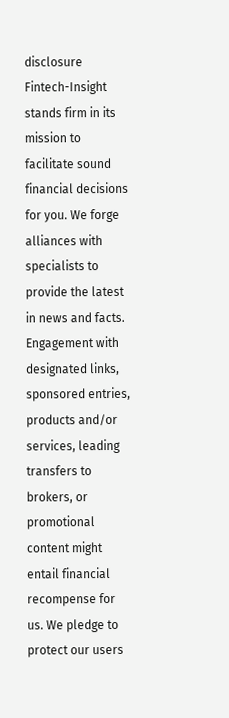disclosure Fintech-Insight stands firm in its mission to facilitate sound financial decisions for you. We forge alliances with specialists to provide the latest in news and facts. Engagement with designated links, sponsored entries, products and/or services, leading transfers to brokers, or promotional content might entail financial recompense for us. We pledge to protect our users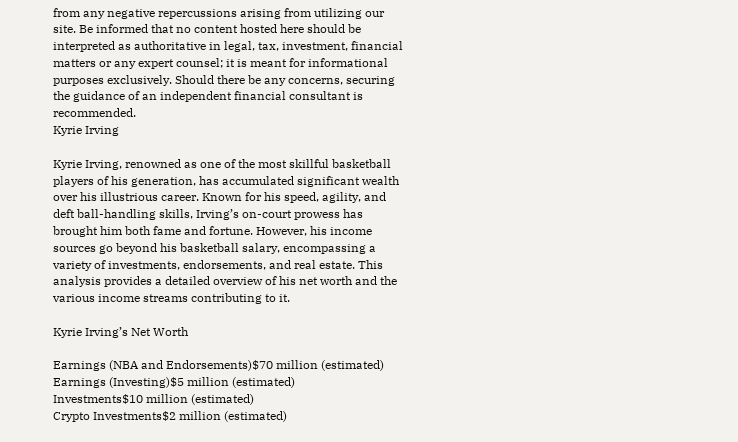from any negative repercussions arising from utilizing our site. Be informed that no content hosted here should be interpreted as authoritative in legal, tax, investment, financial matters or any expert counsel; it is meant for informational purposes exclusively. Should there be any concerns, securing the guidance of an independent financial consultant is recommended.
Kyrie Irving

Kyrie Irving, renowned as one of the most skillful basketball players of his generation, has accumulated significant wealth over his illustrious career. Known for his speed, agility, and deft ball-handling skills, Irving’s on-court prowess has brought him both fame and fortune. However, his income sources go beyond his basketball salary, encompassing a variety of investments, endorsements, and real estate. This analysis provides a detailed overview of his net worth and the various income streams contributing to it.

Kyrie Irving’s Net Worth

Earnings (NBA and Endorsements)$70 million (estimated)
Earnings (Investing)$5 million (estimated)
Investments$10 million (estimated)
Crypto Investments$2 million (estimated)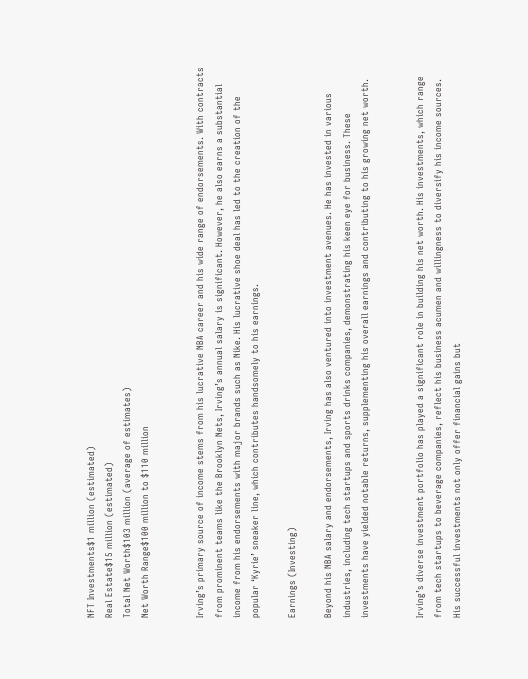NFT Investments$1 million (estimated)
Real Estate$15 million (estimated)
Total Net Worth$103 million (average of estimates)
Net Worth Range$100 million to $110 million


Irving’s primary source of income stems from his lucrative NBA career and his wide range of endorsements. With contracts from prominent teams like the Brooklyn Nets, Irving’s annual salary is significant. However, he also earns a substantial income from his endorsements with major brands such as Nike. His lucrative shoe deal has led to the creation of the popular ‘Kyrie’ sneaker line, which contributes handsomely to his earnings.

Earnings (Investing)

Beyond his NBA salary and endorsements, Irving has also ventured into investment avenues. He has invested in various industries, including tech startups and sports drinks companies, demonstrating his keen eye for business. These investments have yielded notable returns, supplementing his overall earnings and contributing to his growing net worth.


Irving’s diverse investment portfolio has played a significant role in building his net worth. His investments, which range from tech startups to beverage companies, reflect his business acumen and willingness to diversify his income sources. His successful investments not only offer financial gains but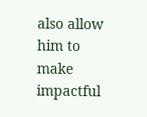also allow him to make impactful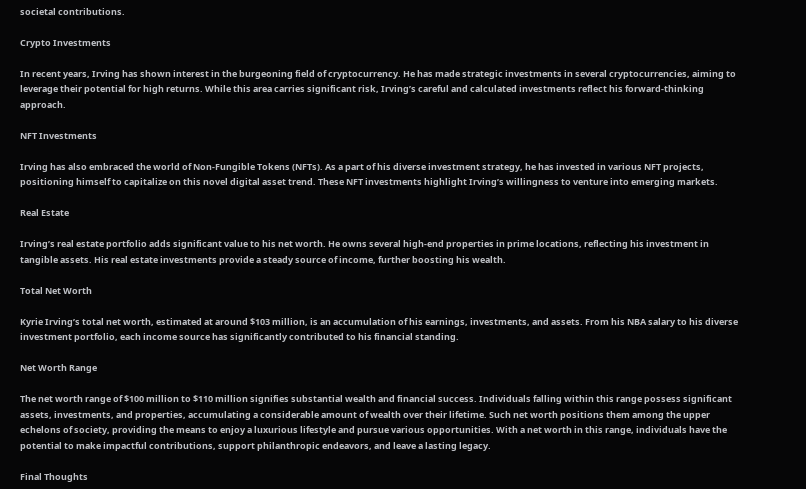societal contributions.

Crypto Investments

In recent years, Irving has shown interest in the burgeoning field of cryptocurrency. He has made strategic investments in several cryptocurrencies, aiming to leverage their potential for high returns. While this area carries significant risk, Irving’s careful and calculated investments reflect his forward-thinking approach.

NFT Investments

Irving has also embraced the world of Non-Fungible Tokens (NFTs). As a part of his diverse investment strategy, he has invested in various NFT projects, positioning himself to capitalize on this novel digital asset trend. These NFT investments highlight Irving’s willingness to venture into emerging markets.

Real Estate

Irving’s real estate portfolio adds significant value to his net worth. He owns several high-end properties in prime locations, reflecting his investment in tangible assets. His real estate investments provide a steady source of income, further boosting his wealth.

Total Net Worth

Kyrie Irving’s total net worth, estimated at around $103 million, is an accumulation of his earnings, investments, and assets. From his NBA salary to his diverse investment portfolio, each income source has significantly contributed to his financial standing.

Net Worth Range

The net worth range of $100 million to $110 million signifies substantial wealth and financial success. Individuals falling within this range possess significant assets, investments, and properties, accumulating a considerable amount of wealth over their lifetime. Such net worth positions them among the upper echelons of society, providing the means to enjoy a luxurious lifestyle and pursue various opportunities. With a net worth in this range, individuals have the potential to make impactful contributions, support philanthropic endeavors, and leave a lasting legacy.

Final Thoughts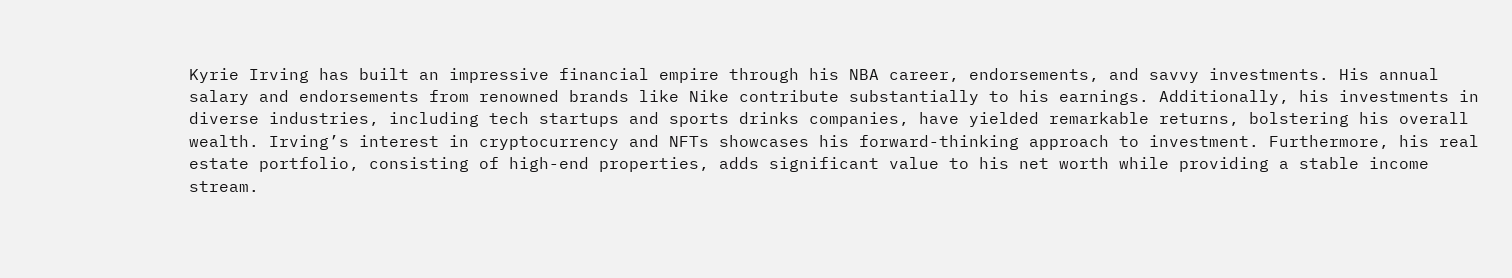Kyrie Irving has built an impressive financial empire through his NBA career, endorsements, and savvy investments. His annual salary and endorsements from renowned brands like Nike contribute substantially to his earnings. Additionally, his investments in diverse industries, including tech startups and sports drinks companies, have yielded remarkable returns, bolstering his overall wealth. Irving’s interest in cryptocurrency and NFTs showcases his forward-thinking approach to investment. Furthermore, his real estate portfolio, consisting of high-end properties, adds significant value to his net worth while providing a stable income stream.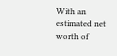With an estimated net worth of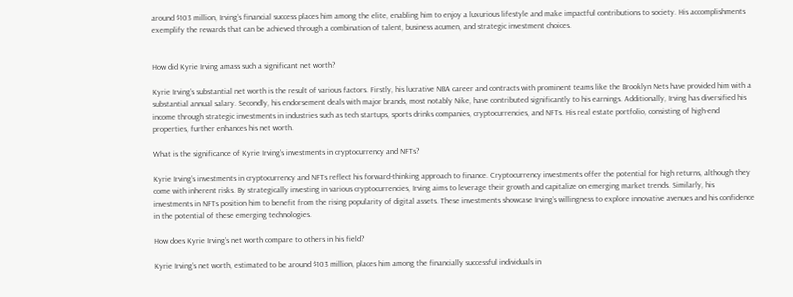around $103 million, Irving’s financial success places him among the elite, enabling him to enjoy a luxurious lifestyle and make impactful contributions to society. His accomplishments exemplify the rewards that can be achieved through a combination of talent, business acumen, and strategic investment choices.


How did Kyrie Irving amass such a significant net worth?

Kyrie Irving’s substantial net worth is the result of various factors. Firstly, his lucrative NBA career and contracts with prominent teams like the Brooklyn Nets have provided him with a substantial annual salary. Secondly, his endorsement deals with major brands, most notably Nike, have contributed significantly to his earnings. Additionally, Irving has diversified his income through strategic investments in industries such as tech startups, sports drinks companies, cryptocurrencies, and NFTs. His real estate portfolio, consisting of high-end properties, further enhances his net worth.

What is the significance of Kyrie Irving’s investments in cryptocurrency and NFTs?

Kyrie Irving’s investments in cryptocurrency and NFTs reflect his forward-thinking approach to finance. Cryptocurrency investments offer the potential for high returns, although they come with inherent risks. By strategically investing in various cryptocurrencies, Irving aims to leverage their growth and capitalize on emerging market trends. Similarly, his investments in NFTs position him to benefit from the rising popularity of digital assets. These investments showcase Irving’s willingness to explore innovative avenues and his confidence in the potential of these emerging technologies.

How does Kyrie Irving’s net worth compare to others in his field?

Kyrie Irving’s net worth, estimated to be around $103 million, places him among the financially successful individuals in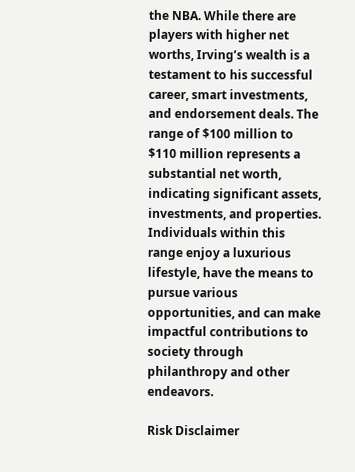the NBA. While there are players with higher net worths, Irving’s wealth is a testament to his successful career, smart investments, and endorsement deals. The range of $100 million to $110 million represents a substantial net worth, indicating significant assets, investments, and properties. Individuals within this range enjoy a luxurious lifestyle, have the means to pursue various opportunities, and can make impactful contributions to society through philanthropy and other endeavors.

Risk Disclaimer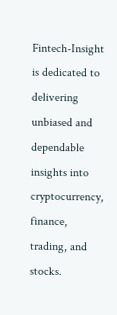Fintech-Insight is dedicated to delivering unbiased and dependable insights into cryptocurrency, finance, trading, and stocks.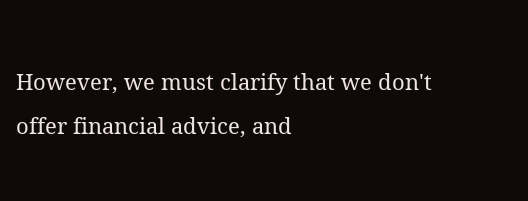However, we must clarify that we don't offer financial advice, and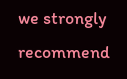we strongly recommend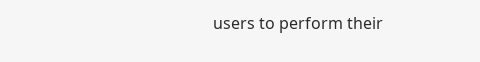users to perform their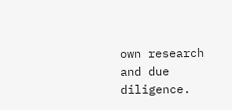own research and due diligence.